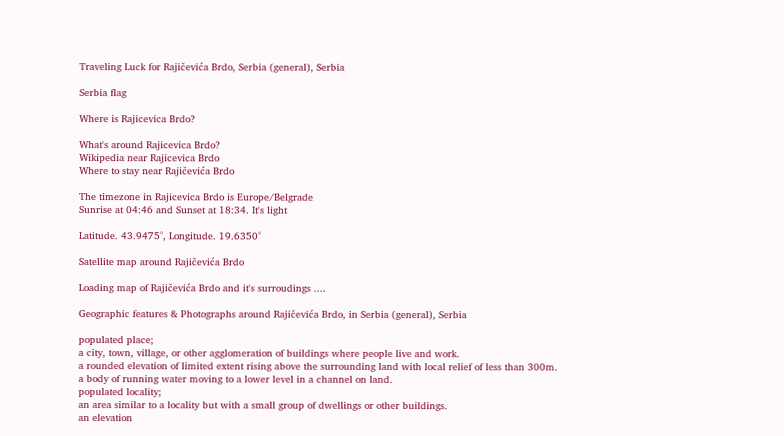Traveling Luck for Rajičevića Brdo, Serbia (general), Serbia

Serbia flag

Where is Rajicevica Brdo?

What's around Rajicevica Brdo?
Wikipedia near Rajicevica Brdo
Where to stay near Rajičevića Brdo

The timezone in Rajicevica Brdo is Europe/Belgrade
Sunrise at 04:46 and Sunset at 18:34. It's light

Latitude. 43.9475°, Longitude. 19.6350°

Satellite map around Rajičevića Brdo

Loading map of Rajičevića Brdo and it's surroudings ....

Geographic features & Photographs around Rajičevića Brdo, in Serbia (general), Serbia

populated place;
a city, town, village, or other agglomeration of buildings where people live and work.
a rounded elevation of limited extent rising above the surrounding land with local relief of less than 300m.
a body of running water moving to a lower level in a channel on land.
populated locality;
an area similar to a locality but with a small group of dwellings or other buildings.
an elevation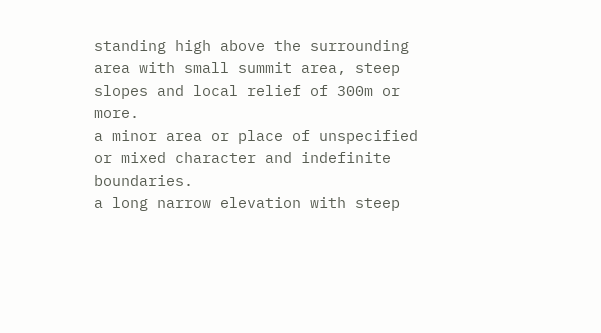standing high above the surrounding area with small summit area, steep slopes and local relief of 300m or more.
a minor area or place of unspecified or mixed character and indefinite boundaries.
a long narrow elevation with steep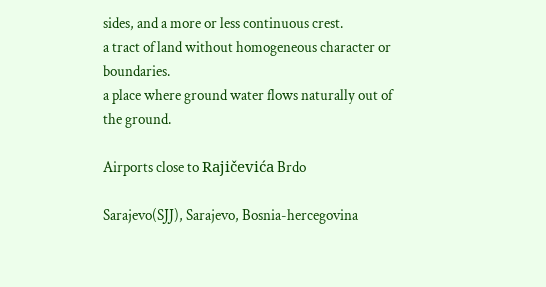sides, and a more or less continuous crest.
a tract of land without homogeneous character or boundaries.
a place where ground water flows naturally out of the ground.

Airports close to Rajičevića Brdo

Sarajevo(SJJ), Sarajevo, Bosnia-hercegovina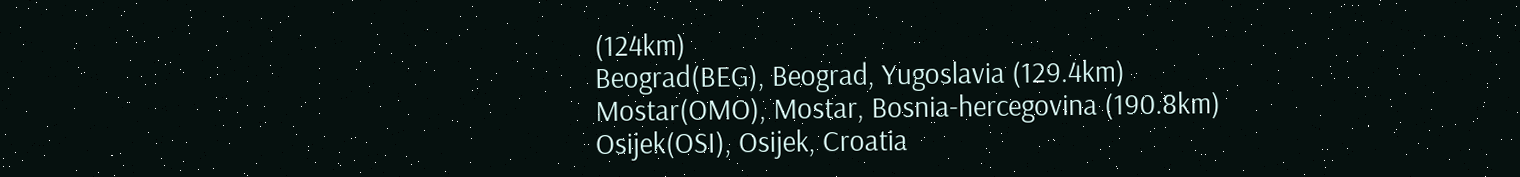(124km)
Beograd(BEG), Beograd, Yugoslavia (129.4km)
Mostar(OMO), Mostar, Bosnia-hercegovina (190.8km)
Osijek(OSI), Osijek, Croatia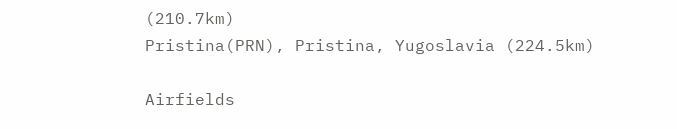(210.7km)
Pristina(PRN), Pristina, Yugoslavia (224.5km)

Airfields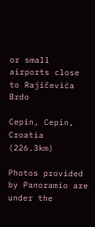or small airports close to Rajičevića Brdo

Cepin, Cepin, Croatia (226.3km)

Photos provided by Panoramio are under the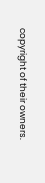copyright of their owners.